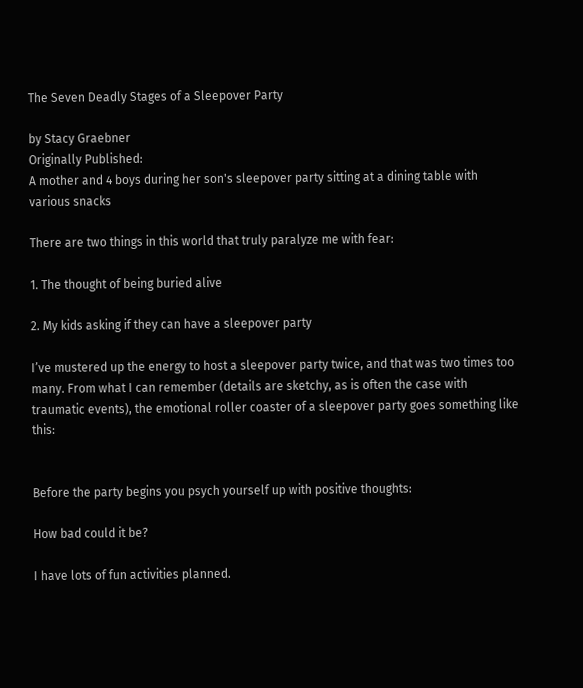The Seven Deadly Stages of a Sleepover Party

by Stacy Graebner
Originally Published:
A mother and 4 boys during her son's sleepover party sitting at a dining table with various snacks

There are two things in this world that truly paralyze me with fear:

1. The thought of being buried alive

2. My kids asking if they can have a sleepover party

I’ve mustered up the energy to host a sleepover party twice, and that was two times too many. From what I can remember (details are sketchy, as is often the case with traumatic events), the emotional roller coaster of a sleepover party goes something like this:


Before the party begins you psych yourself up with positive thoughts:

How bad could it be?

I have lots of fun activities planned.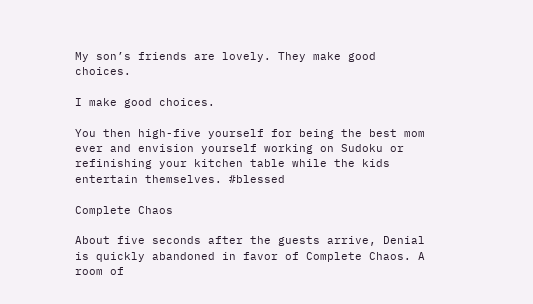My son’s friends are lovely. They make good choices.

I make good choices.

You then high-five yourself for being the best mom ever and envision yourself working on Sudoku or refinishing your kitchen table while the kids entertain themselves. #blessed

Complete Chaos

About five seconds after the guests arrive, Denial is quickly abandoned in favor of Complete Chaos. A room of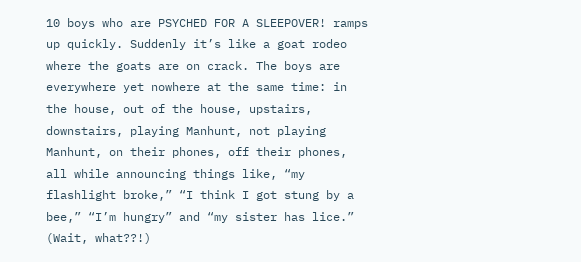10 boys who are PSYCHED FOR A SLEEPOVER! ramps up quickly. Suddenly it’s like a goat rodeo where the goats are on crack. The boys are everywhere yet nowhere at the same time: in the house, out of the house, upstairs, downstairs, playing Manhunt, not playing Manhunt, on their phones, off their phones, all while announcing things like, “my flashlight broke,” “I think I got stung by a bee,” “I’m hungry” and “my sister has lice.” (Wait, what??!)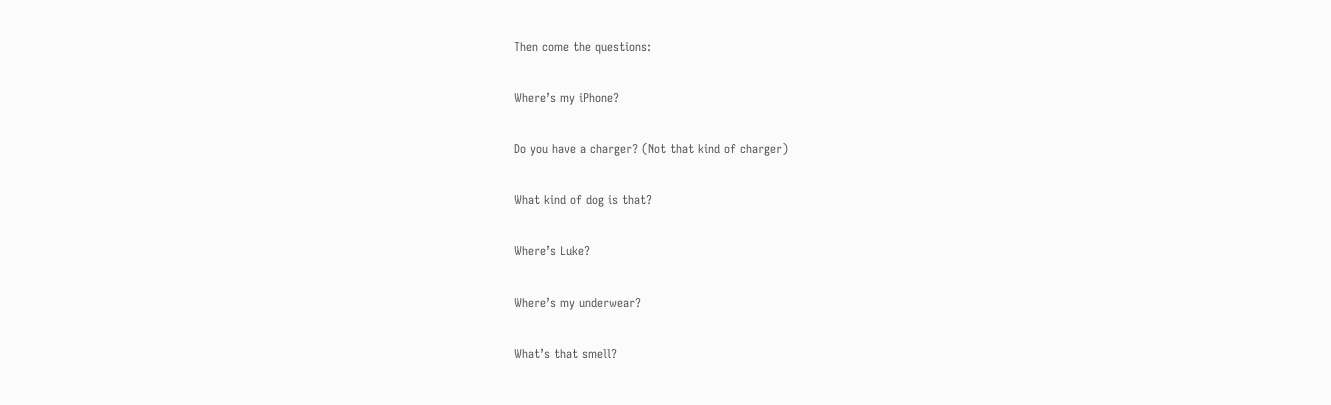Then come the questions:

Where’s my iPhone?

Do you have a charger? (Not that kind of charger)

What kind of dog is that?

Where’s Luke?

Where’s my underwear?

What’s that smell?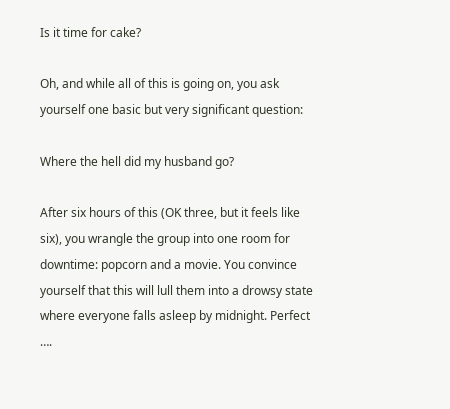Is it time for cake?

Oh, and while all of this is going on, you ask yourself one basic but very significant question:

Where the hell did my husband go?

After six hours of this (OK three, but it feels like six), you wrangle the group into one room for downtime: popcorn and a movie. You convince yourself that this will lull them into a drowsy state where everyone falls asleep by midnight. Perfect ….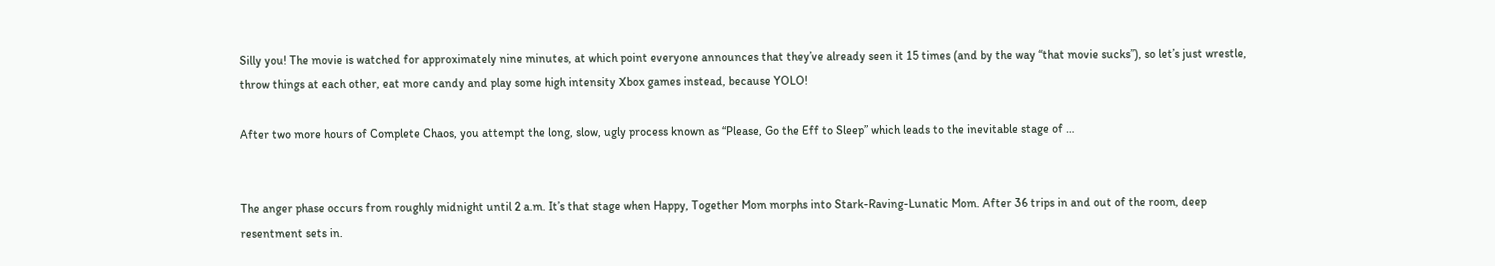Silly you! The movie is watched for approximately nine minutes, at which point everyone announces that they’ve already seen it 15 times (and by the way “that movie sucks”), so let’s just wrestle, throw things at each other, eat more candy and play some high intensity Xbox games instead, because YOLO!

After two more hours of Complete Chaos, you attempt the long, slow, ugly process known as “Please, Go the Eff to Sleep” which leads to the inevitable stage of …


The anger phase occurs from roughly midnight until 2 a.m. It’s that stage when Happy, Together Mom morphs into Stark-Raving-Lunatic Mom. After 36 trips in and out of the room, deep resentment sets in.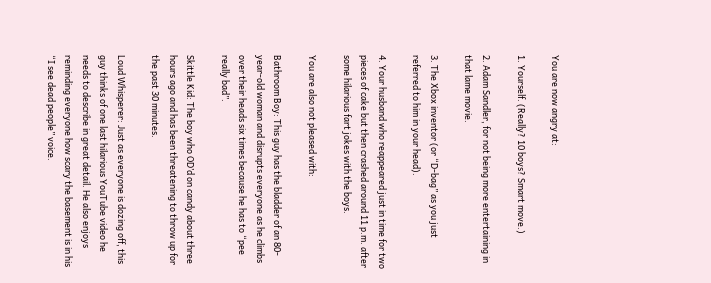You are now angry at:

1. Yourself. (Really? 10 boys? Smart move.)

2. Adam Sandler, for not being more entertaining in that lame movie.

3. The Xbox inventor (or “D-bag” as you just referred to him in your head).

4. Your husband who reappeared just in time for two pieces of cake but then crashed around 11 p.m. after some hilarious fart jokes with the boys.

You are also not pleased with:

Bathroom Boy: This guy has the bladder of an 80-year-old woman and disrupts everyone as he climbs over their heads six times because he has to “pee really bad”.

Skittle Kid: The boy who OD’d on candy about three hours ago and has been threatening to throw up for the past 30 minutes.

Loud Whisperer: Just as everyone is dozing off, this guy thinks of one last hilarious YouTube video he needs to describe in great detail. He also enjoys reminding everyone how scary the basement is in his “I see dead people” voice.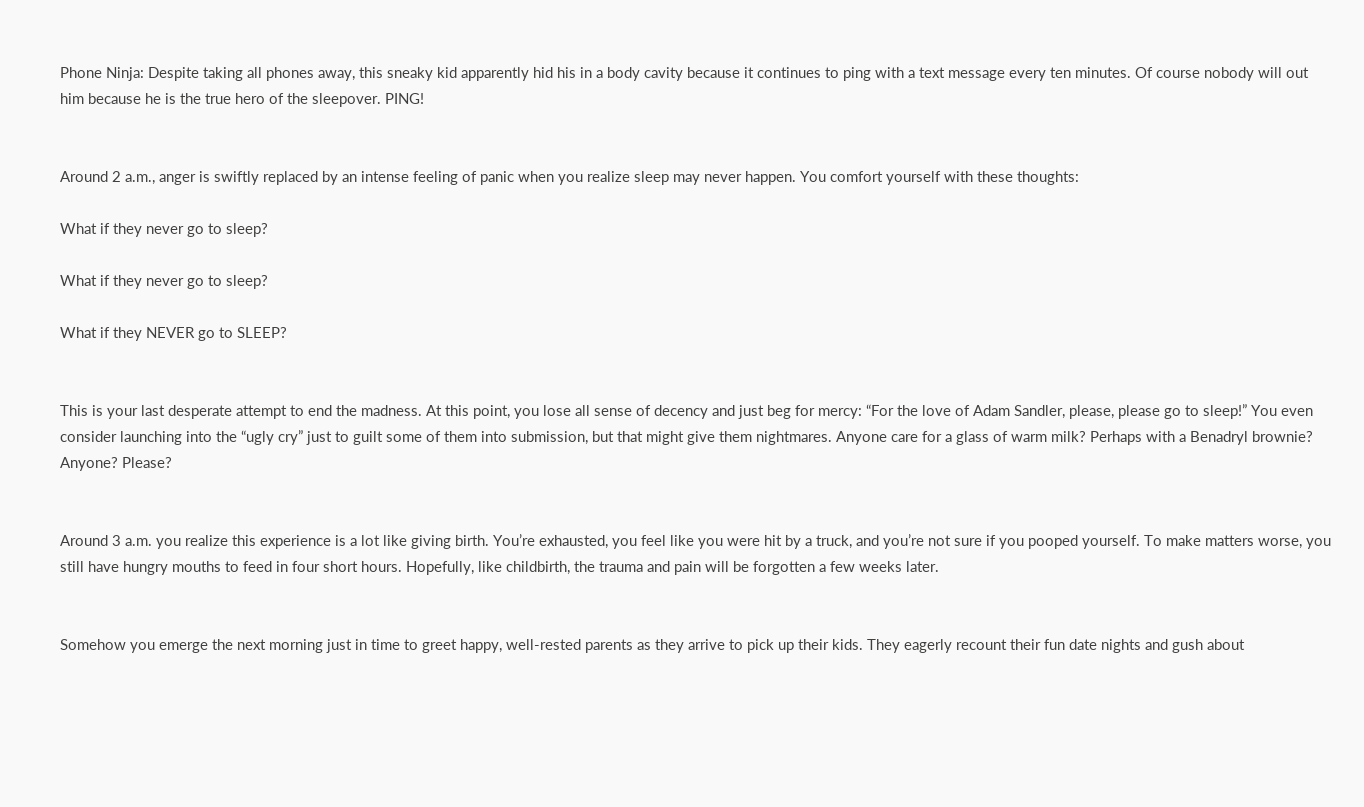Phone Ninja: Despite taking all phones away, this sneaky kid apparently hid his in a body cavity because it continues to ping with a text message every ten minutes. Of course nobody will out him because he is the true hero of the sleepover. PING!


Around 2 a.m., anger is swiftly replaced by an intense feeling of panic when you realize sleep may never happen. You comfort yourself with these thoughts:

What if they never go to sleep?

What if they never go to sleep?

What if they NEVER go to SLEEP?


This is your last desperate attempt to end the madness. At this point, you lose all sense of decency and just beg for mercy: “For the love of Adam Sandler, please, please go to sleep!” You even consider launching into the “ugly cry” just to guilt some of them into submission, but that might give them nightmares. Anyone care for a glass of warm milk? Perhaps with a Benadryl brownie? Anyone? Please?


Around 3 a.m. you realize this experience is a lot like giving birth. You’re exhausted, you feel like you were hit by a truck, and you’re not sure if you pooped yourself. To make matters worse, you still have hungry mouths to feed in four short hours. Hopefully, like childbirth, the trauma and pain will be forgotten a few weeks later.


Somehow you emerge the next morning just in time to greet happy, well-rested parents as they arrive to pick up their kids. They eagerly recount their fun date nights and gush about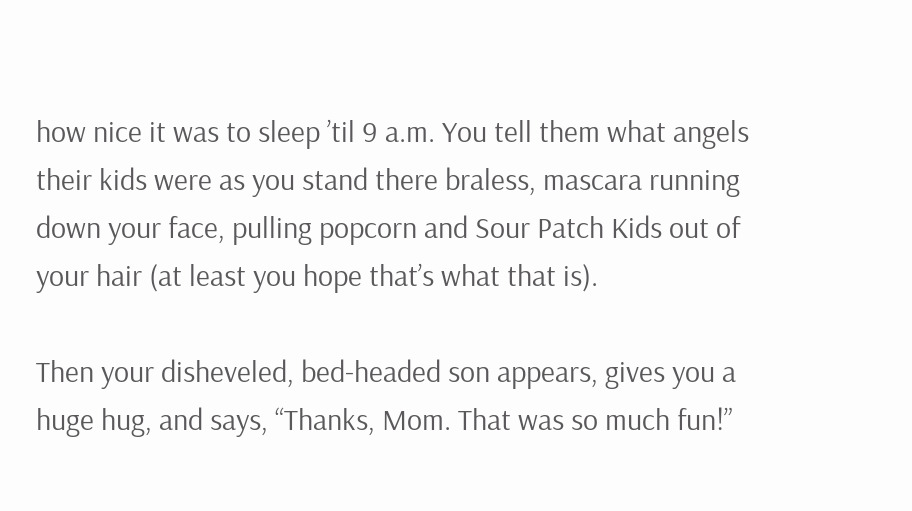how nice it was to sleep ’til 9 a.m. You tell them what angels their kids were as you stand there braless, mascara running down your face, pulling popcorn and Sour Patch Kids out of your hair (at least you hope that’s what that is).

Then your disheveled, bed-headed son appears, gives you a huge hug, and says, “Thanks, Mom. That was so much fun!”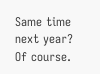Same time next year? Of course.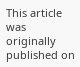This article was originally published on